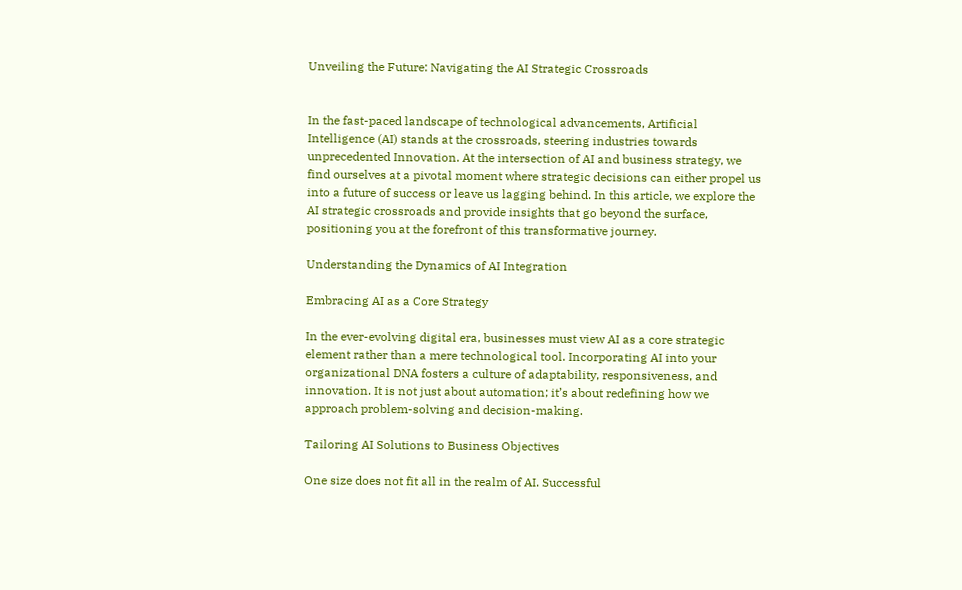Unveiling the Future: Navigating the AI Strategic Crossroads


In the fast-paced landscape of technological advancements, Artificial Intelligence (AI) stands at the crossroads, steering industries towards unprecedented Innovation. At the intersection of AI and business strategy, we find ourselves at a pivotal moment where strategic decisions can either propel us into a future of success or leave us lagging behind. In this article, we explore the AI strategic crossroads and provide insights that go beyond the surface, positioning you at the forefront of this transformative journey.

Understanding the Dynamics of AI Integration

Embracing AI as a Core Strategy

In the ever-evolving digital era, businesses must view AI as a core strategic element rather than a mere technological tool. Incorporating AI into your organizational DNA fosters a culture of adaptability, responsiveness, and innovation. It is not just about automation; it’s about redefining how we approach problem-solving and decision-making.

Tailoring AI Solutions to Business Objectives

One size does not fit all in the realm of AI. Successful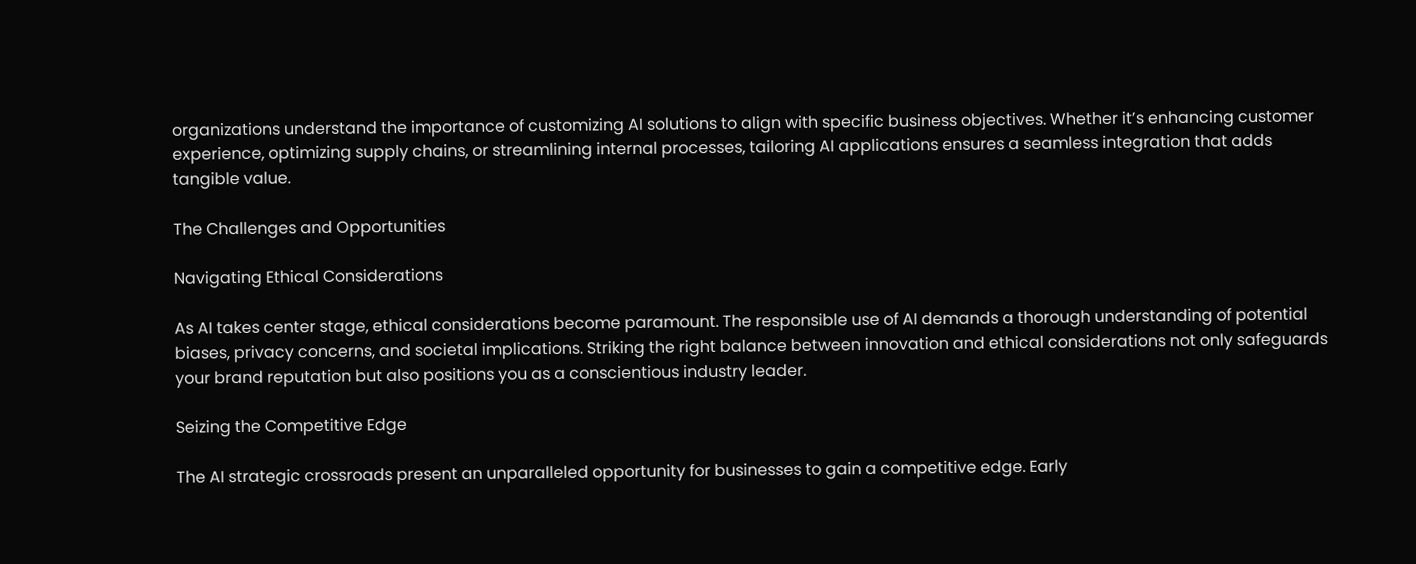organizations understand the importance of customizing AI solutions to align with specific business objectives. Whether it’s enhancing customer experience, optimizing supply chains, or streamlining internal processes, tailoring AI applications ensures a seamless integration that adds tangible value.

The Challenges and Opportunities

Navigating Ethical Considerations

As AI takes center stage, ethical considerations become paramount. The responsible use of AI demands a thorough understanding of potential biases, privacy concerns, and societal implications. Striking the right balance between innovation and ethical considerations not only safeguards your brand reputation but also positions you as a conscientious industry leader.

Seizing the Competitive Edge

The AI strategic crossroads present an unparalleled opportunity for businesses to gain a competitive edge. Early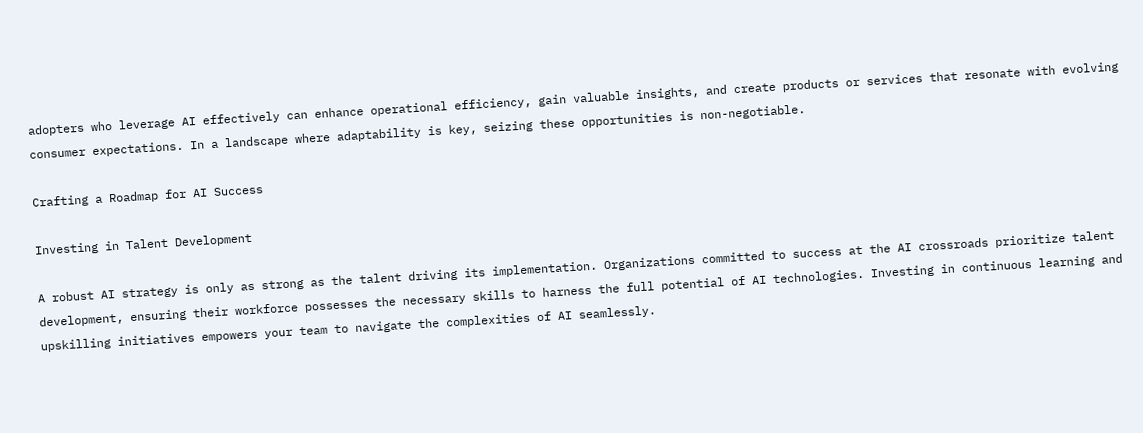adopters who leverage AI effectively can enhance operational efficiency, gain valuable insights, and create products or services that resonate with evolving consumer expectations. In a landscape where adaptability is key, seizing these opportunities is non-negotiable.

Crafting a Roadmap for AI Success

Investing in Talent Development

A robust AI strategy is only as strong as the talent driving its implementation. Organizations committed to success at the AI crossroads prioritize talent development, ensuring their workforce possesses the necessary skills to harness the full potential of AI technologies. Investing in continuous learning and upskilling initiatives empowers your team to navigate the complexities of AI seamlessly.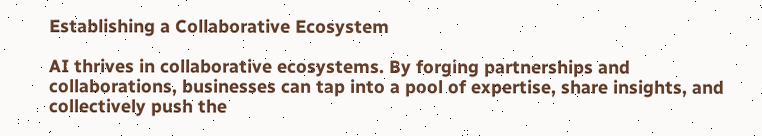Establishing a Collaborative Ecosystem

AI thrives in collaborative ecosystems. By forging partnerships and collaborations, businesses can tap into a pool of expertise, share insights, and collectively push the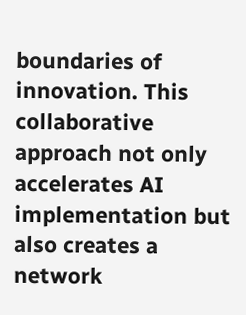boundaries of innovation. This collaborative approach not only accelerates AI implementation but also creates a network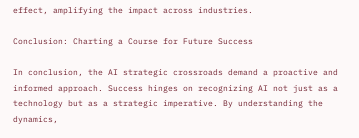effect, amplifying the impact across industries.

Conclusion: Charting a Course for Future Success

In conclusion, the AI strategic crossroads demand a proactive and informed approach. Success hinges on recognizing AI not just as a technology but as a strategic imperative. By understanding the dynamics,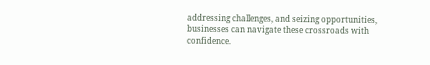addressing challenges, and seizing opportunities, businesses can navigate these crossroads with confidence.